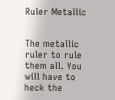Ruler Metallic


The metallic ruler to rule them all. You will have to heck the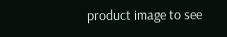product image to see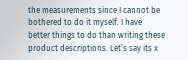the measurements since I cannot be bothered to do it myself. I have better things to do than writing these product descriptions. Let’s say its x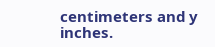centimeters and y inches.